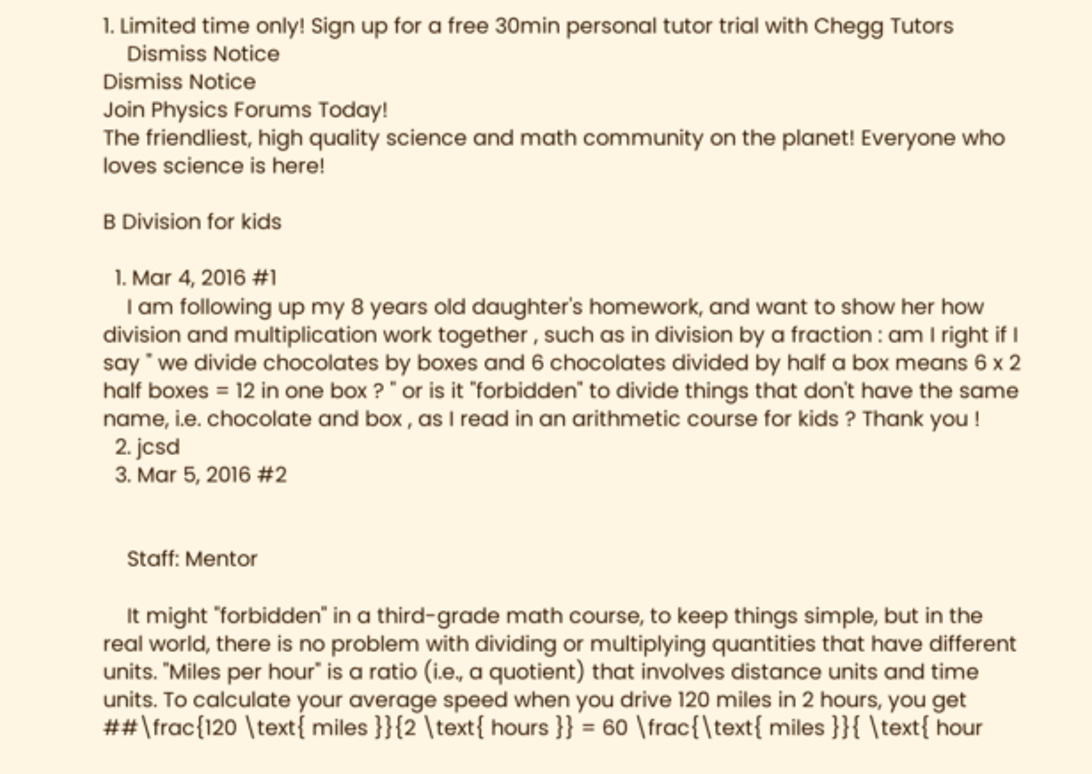1. Limited time only! Sign up for a free 30min personal tutor trial with Chegg Tutors
    Dismiss Notice
Dismiss Notice
Join Physics Forums Today!
The friendliest, high quality science and math community on the planet! Everyone who loves science is here!

B Division for kids

  1. Mar 4, 2016 #1
    I am following up my 8 years old daughter's homework, and want to show her how division and multiplication work together , such as in division by a fraction : am I right if I say " we divide chocolates by boxes and 6 chocolates divided by half a box means 6 x 2 half boxes = 12 in one box ? " or is it "forbidden" to divide things that don't have the same name, i.e. chocolate and box , as I read in an arithmetic course for kids ? Thank you !
  2. jcsd
  3. Mar 5, 2016 #2


    Staff: Mentor

    It might "forbidden" in a third-grade math course, to keep things simple, but in the real world, there is no problem with dividing or multiplying quantities that have different units. "Miles per hour" is a ratio (i.e., a quotient) that involves distance units and time units. To calculate your average speed when you drive 120 miles in 2 hours, you get ##\frac{120 \text{ miles }}{2 \text{ hours }} = 60 \frac{\text{ miles }}{ \text{ hour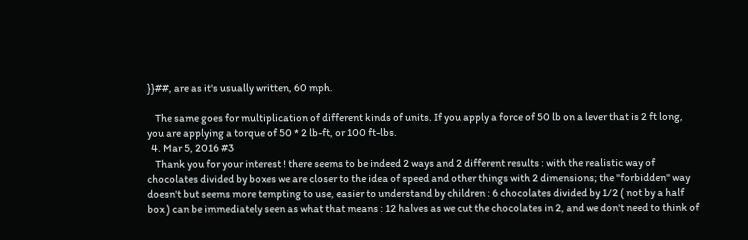}}##, are as it's usually written, 60 mph.

    The same goes for multiplication of different kinds of units. If you apply a force of 50 lb on a lever that is 2 ft long, you are applying a torque of 50 * 2 lb-ft, or 100 ft-lbs.
  4. Mar 5, 2016 #3
    Thank you for your interest ! there seems to be indeed 2 ways and 2 different results : with the realistic way of chocolates divided by boxes we are closer to the idea of speed and other things with 2 dimensions; the "forbidden" way doesn't but seems more tempting to use, easier to understand by children : 6 chocolates divided by 1/2 ( not by a half box ) can be immediately seen as what that means : 12 halves as we cut the chocolates in 2, and we don't need to think of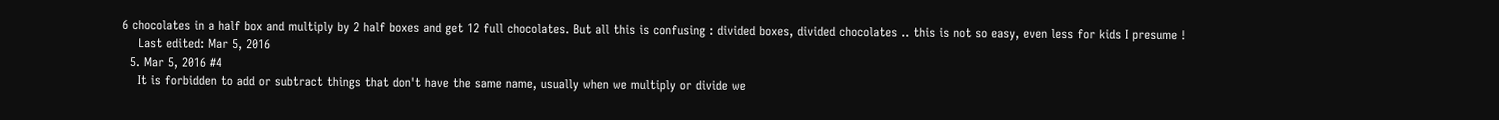6 chocolates in a half box and multiply by 2 half boxes and get 12 full chocolates. But all this is confusing : divided boxes, divided chocolates .. this is not so easy, even less for kids I presume !
    Last edited: Mar 5, 2016
  5. Mar 5, 2016 #4
    It is forbidden to add or subtract things that don't have the same name, usually when we multiply or divide we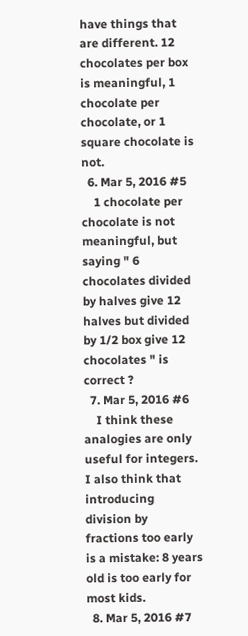have things that are different. 12 chocolates per box is meaningful, 1 chocolate per chocolate, or 1 square chocolate is not.
  6. Mar 5, 2016 #5
    1 chocolate per chocolate is not meaningful, but saying " 6 chocolates divided by halves give 12 halves but divided by 1/2 box give 12 chocolates " is correct ?
  7. Mar 5, 2016 #6
    I think these analogies are only useful for integers. I also think that introducing division by fractions too early is a mistake: 8 years old is too early for most kids.
  8. Mar 5, 2016 #7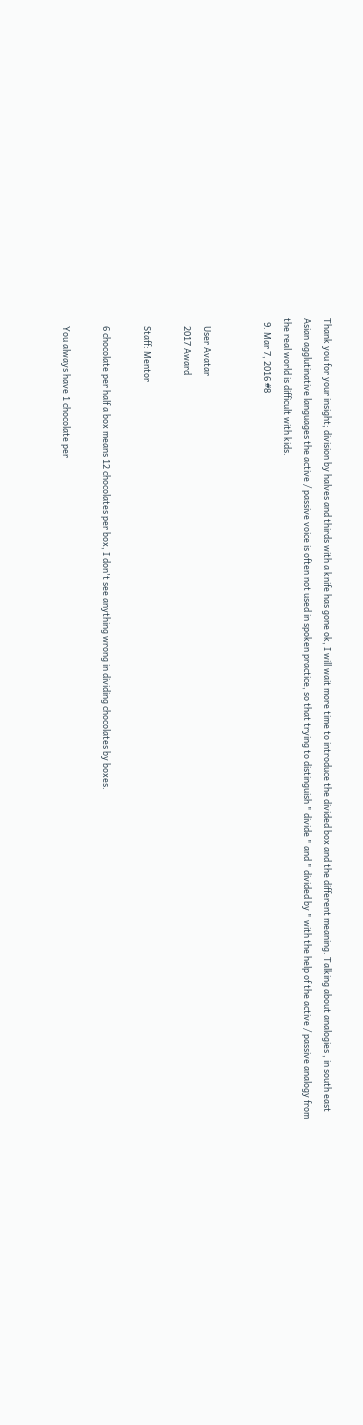Thank you for your insight; division by halves and thirds with a knife has gone ok, I will wait more time to introduce the divided box and the different meaning. Talking about analogies , in south east Asian agglutinative languages the active / passive voice is often not used in spoken practice, so that trying to distinguish " divide " and " divided by " with the help of the active / passive analogy from the real world is difficult with kids.
  9. Mar 7, 2016 #8


    User Avatar
    2017 Award

    Staff: Mentor

    6 chocolate per half a box means 12 chocolates per box, I don't see anything wrong in dividing chocolates by boxes.

    You always have 1 chocolate per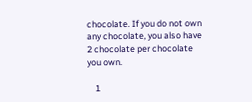chocolate. If you do not own any chocolate, you also have 2 chocolate per chocolate you own.

    1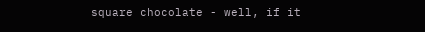square chocolate - well, if it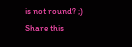is not round? ;)
Share this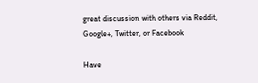great discussion with others via Reddit, Google+, Twitter, or Facebook

Have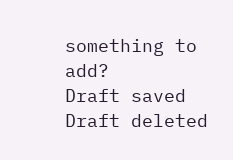something to add?
Draft saved Draft deleted